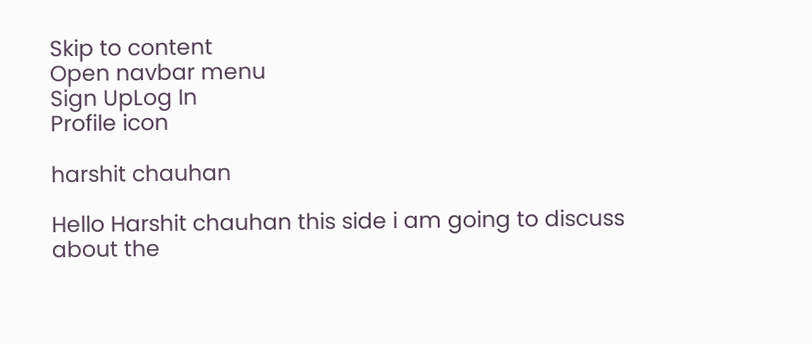Skip to content
Open navbar menu
Sign UpLog In
Profile icon

harshit chauhan

Hello Harshit chauhan this side i am going to discuss about the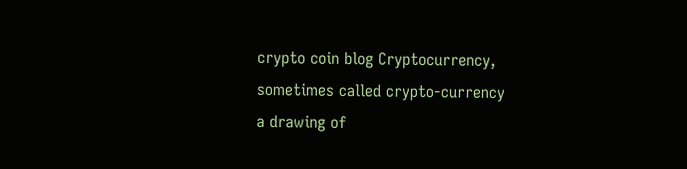crypto coin blog Cryptocurrency, sometimes called crypto-currency
a drawing of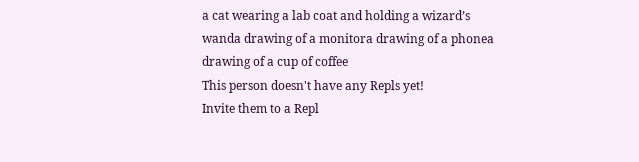a cat wearing a lab coat and holding a wizard’s wanda drawing of a monitora drawing of a phonea drawing of a cup of coffee
This person doesn't have any Repls yet!
Invite them to a Repl